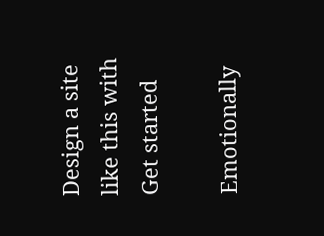Design a site like this with
Get started

Emotionally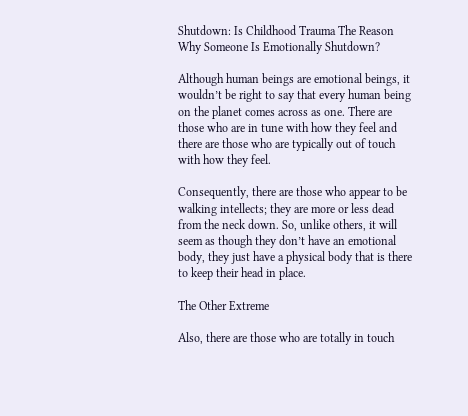Shutdown: Is Childhood Trauma The Reason Why Someone Is Emotionally Shutdown?

Although human beings are emotional beings, it wouldn’t be right to say that every human being on the planet comes across as one. There are those who are in tune with how they feel and there are those who are typically out of touch with how they feel.

Consequently, there are those who appear to be walking intellects; they are more or less dead from the neck down. So, unlike others, it will seem as though they don’t have an emotional body, they just have a physical body that is there to keep their head in place.

The Other Extreme

Also, there are those who are totally in touch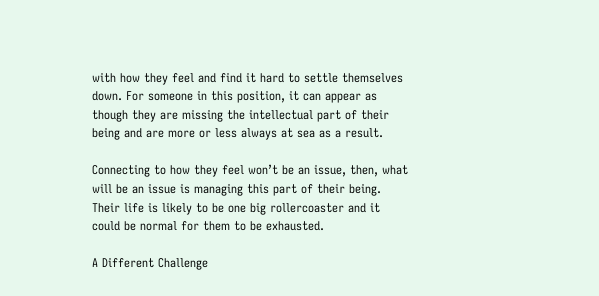with how they feel and find it hard to settle themselves down. For someone in this position, it can appear as though they are missing the intellectual part of their being and are more or less always at sea as a result.

Connecting to how they feel won’t be an issue, then, what will be an issue is managing this part of their being. Their life is likely to be one big rollercoaster and it could be normal for them to be exhausted.

A Different Challenge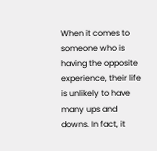When it comes to someone who is having the opposite experience, their life is unlikely to have many ups and downs. In fact, it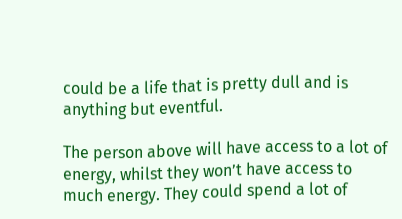could be a life that is pretty dull and is anything but eventful.

The person above will have access to a lot of energy, whilst they won’t have access to much energy. They could spend a lot of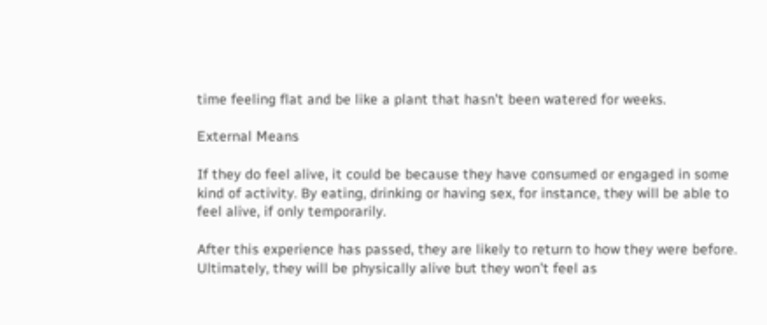time feeling flat and be like a plant that hasn’t been watered for weeks.

External Means

If they do feel alive, it could be because they have consumed or engaged in some kind of activity. By eating, drinking or having sex, for instance, they will be able to feel alive, if only temporarily.

After this experience has passed, they are likely to return to how they were before. Ultimately, they will be physically alive but they won’t feel as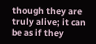though they are truly alive; it can be as if they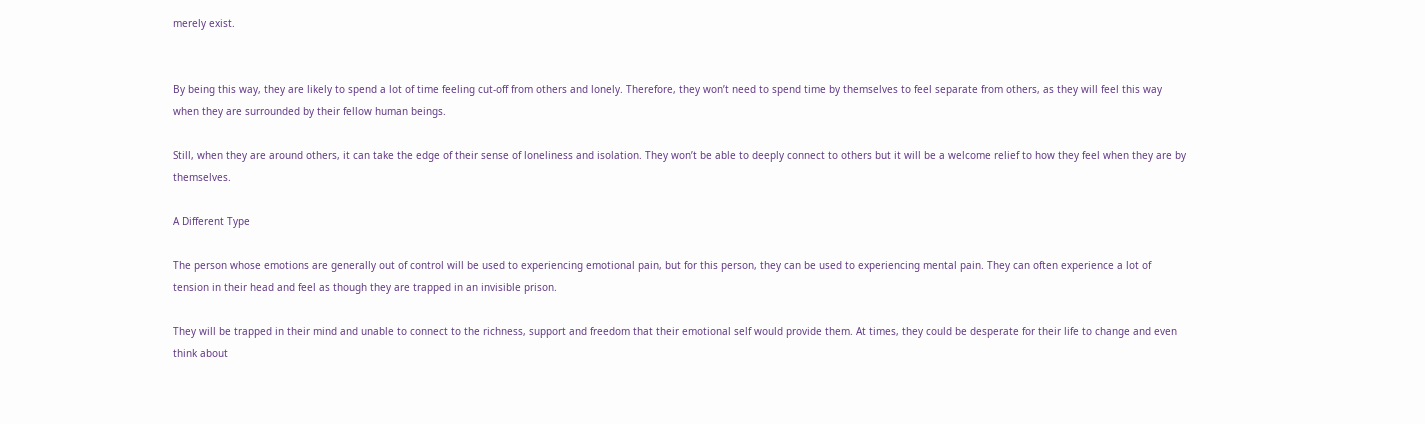merely exist.


By being this way, they are likely to spend a lot of time feeling cut-off from others and lonely. Therefore, they won’t need to spend time by themselves to feel separate from others, as they will feel this way when they are surrounded by their fellow human beings.

Still, when they are around others, it can take the edge of their sense of loneliness and isolation. They won’t be able to deeply connect to others but it will be a welcome relief to how they feel when they are by themselves.

A Different Type

The person whose emotions are generally out of control will be used to experiencing emotional pain, but for this person, they can be used to experiencing mental pain. They can often experience a lot of tension in their head and feel as though they are trapped in an invisible prison.

They will be trapped in their mind and unable to connect to the richness, support and freedom that their emotional self would provide them. At times, they could be desperate for their life to change and even think about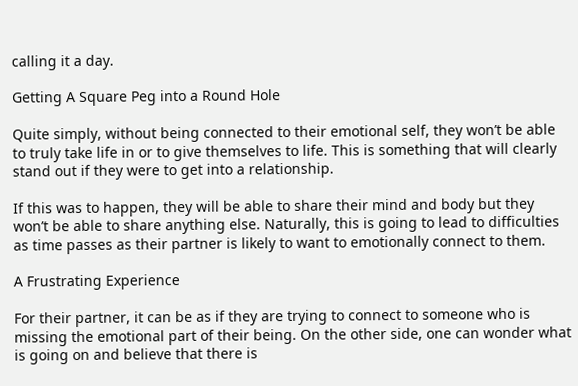calling it a day.

Getting A Square Peg into a Round Hole

Quite simply, without being connected to their emotional self, they won’t be able to truly take life in or to give themselves to life. This is something that will clearly stand out if they were to get into a relationship.

If this was to happen, they will be able to share their mind and body but they won’t be able to share anything else. Naturally, this is going to lead to difficulties as time passes as their partner is likely to want to emotionally connect to them.

A Frustrating Experience

For their partner, it can be as if they are trying to connect to someone who is missing the emotional part of their being. On the other side, one can wonder what is going on and believe that there is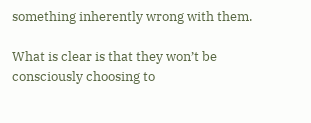something inherently wrong with them.

What is clear is that they won’t be consciously choosing to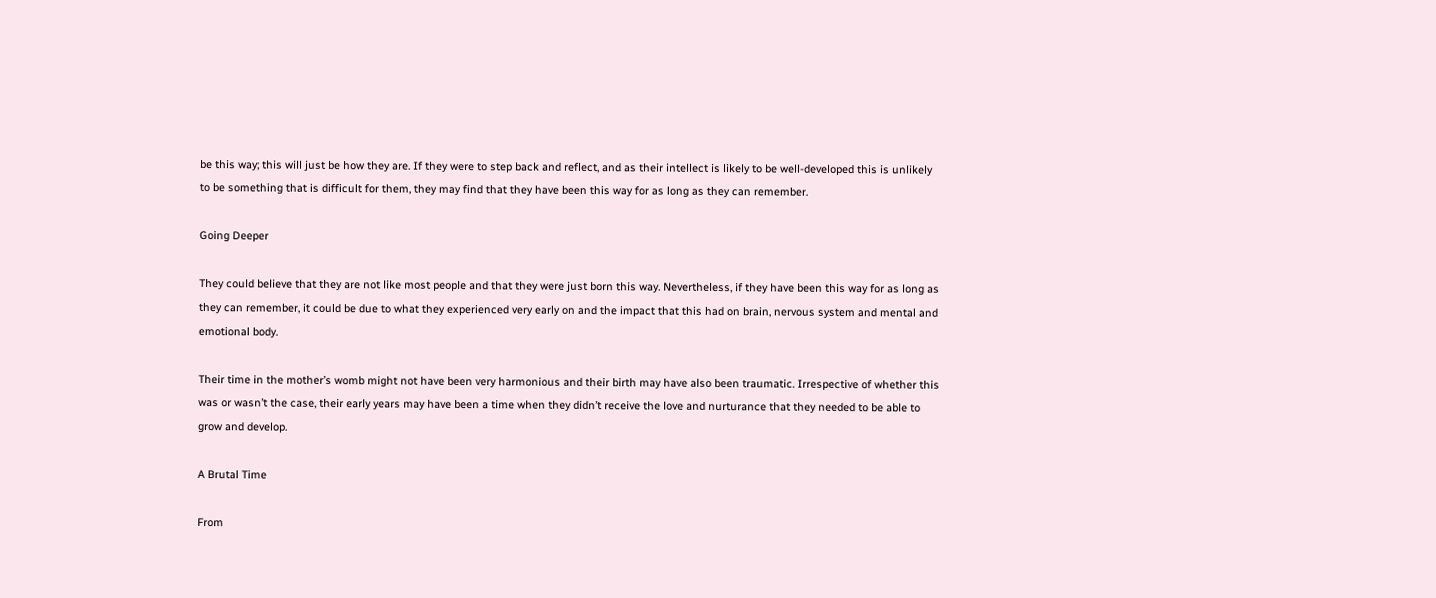be this way; this will just be how they are. If they were to step back and reflect, and as their intellect is likely to be well-developed this is unlikely to be something that is difficult for them, they may find that they have been this way for as long as they can remember.

Going Deeper

They could believe that they are not like most people and that they were just born this way. Nevertheless, if they have been this way for as long as they can remember, it could be due to what they experienced very early on and the impact that this had on brain, nervous system and mental and emotional body.

Their time in the mother’s womb might not have been very harmonious and their birth may have also been traumatic. Irrespective of whether this was or wasn’t the case, their early years may have been a time when they didn’t receive the love and nurturance that they needed to be able to grow and develop.

A Brutal Time

From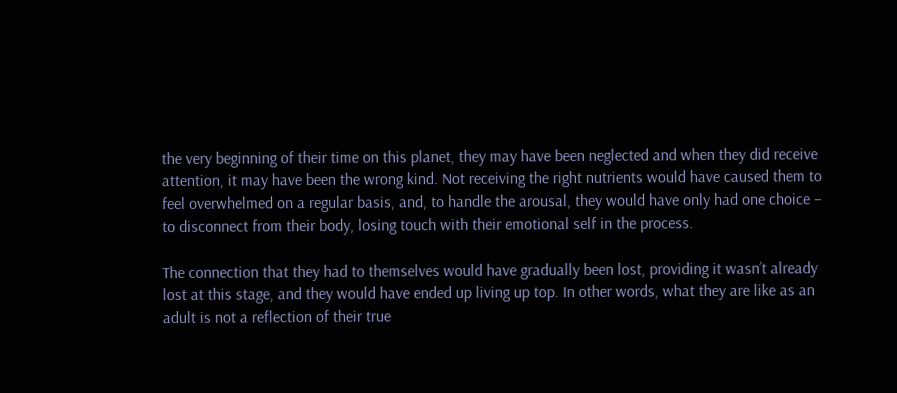the very beginning of their time on this planet, they may have been neglected and when they did receive attention, it may have been the wrong kind. Not receiving the right nutrients would have caused them to feel overwhelmed on a regular basis, and, to handle the arousal, they would have only had one choice – to disconnect from their body, losing touch with their emotional self in the process.

The connection that they had to themselves would have gradually been lost, providing it wasn’t already lost at this stage, and they would have ended up living up top. In other words, what they are like as an adult is not a reflection of their true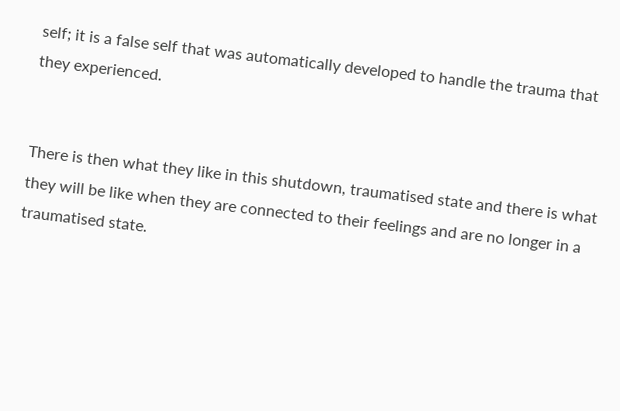self; it is a false self that was automatically developed to handle the trauma that they experienced.


There is then what they like in this shutdown, traumatised state and there is what they will be like when they are connected to their feelings and are no longer in a traumatised state.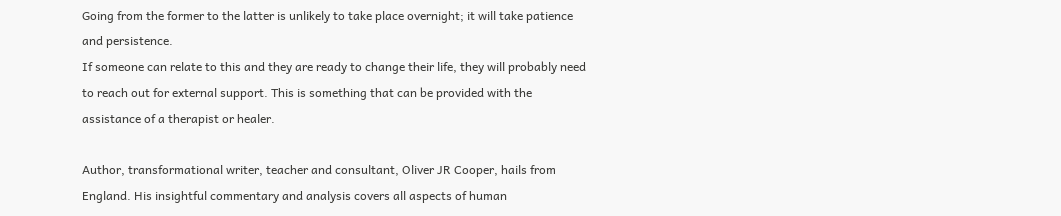Going from the former to the latter is unlikely to take place overnight; it will take patience and persistence.
If someone can relate to this and they are ready to change their life, they will probably need to reach out for external support. This is something that can be provided with the assistance of a therapist or healer.

Author, transformational writer, teacher and consultant, Oliver JR Cooper, hails from England. His insightful commentary and analysis covers all aspects of human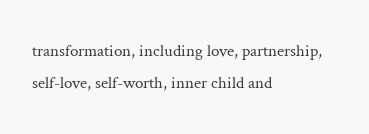transformation, including love, partnership, self-love, self-worth, inner child and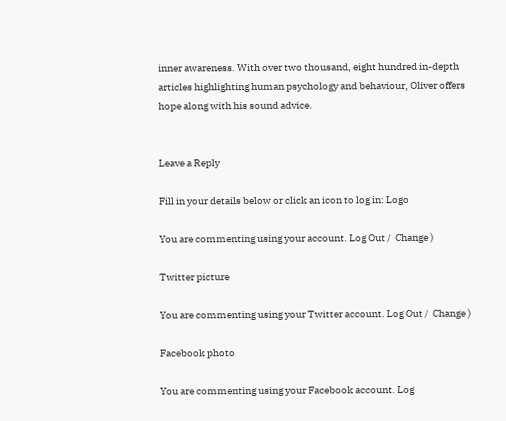inner awareness. With over two thousand, eight hundred in-depth articles highlighting human psychology and behaviour, Oliver offers hope along with his sound advice.


Leave a Reply

Fill in your details below or click an icon to log in: Logo

You are commenting using your account. Log Out /  Change )

Twitter picture

You are commenting using your Twitter account. Log Out /  Change )

Facebook photo

You are commenting using your Facebook account. Log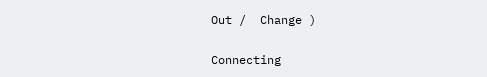Out /  Change )

Connecting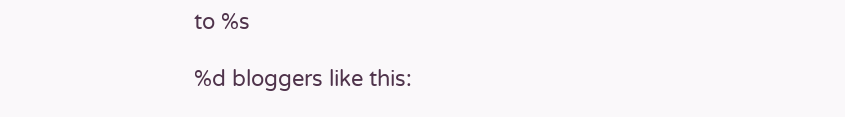to %s

%d bloggers like this: